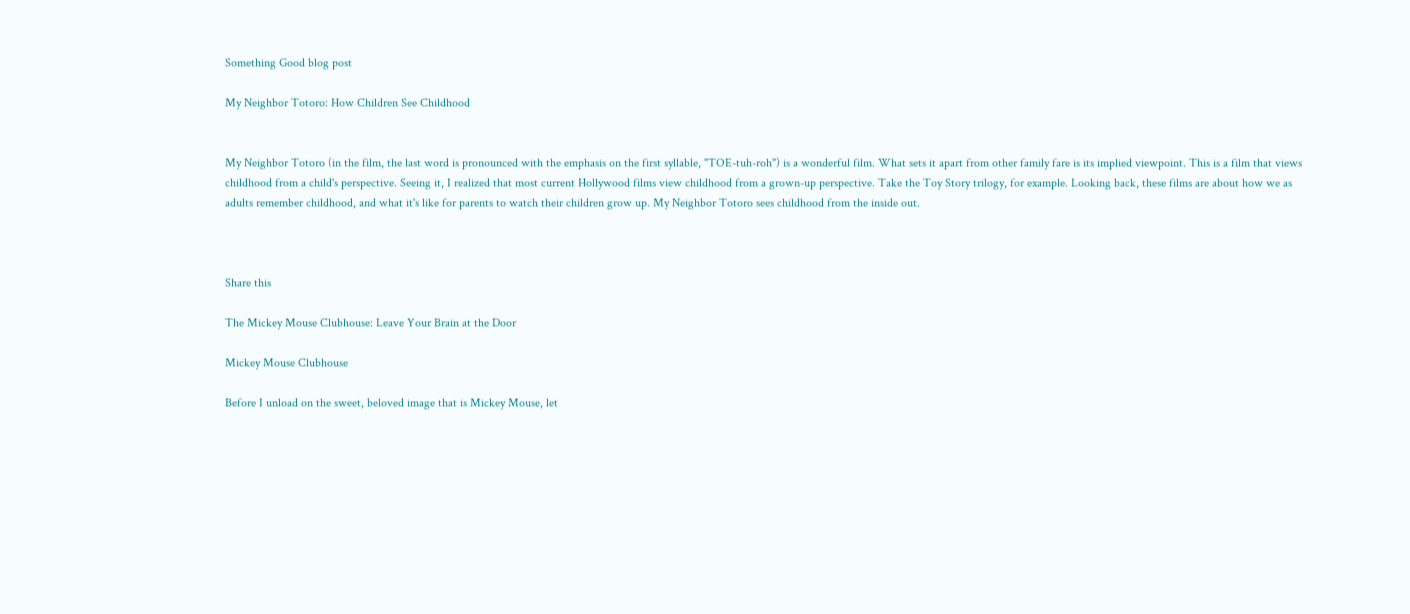Something Good blog post

My Neighbor Totoro: How Children See Childhood


My Neighbor Totoro (in the film, the last word is pronounced with the emphasis on the first syllable, "TOE-tuh-roh") is a wonderful film. What sets it apart from other family fare is its implied viewpoint. This is a film that views childhood from a child's perspective. Seeing it, I realized that most current Hollywood films view childhood from a grown-up perspective. Take the Toy Story trilogy, for example. Looking back, these films are about how we as adults remember childhood, and what it's like for parents to watch their children grow up. My Neighbor Totoro sees childhood from the inside out.



Share this

The Mickey Mouse Clubhouse: Leave Your Brain at the Door

Mickey Mouse Clubhouse

Before I unload on the sweet, beloved image that is Mickey Mouse, let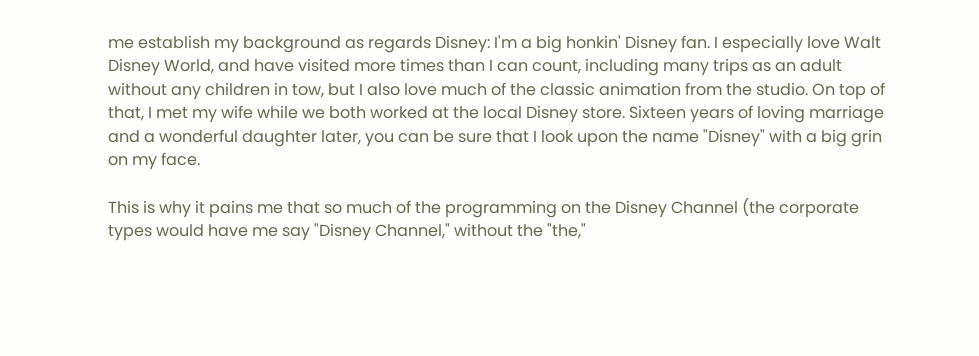me establish my background as regards Disney: I'm a big honkin' Disney fan. I especially love Walt Disney World, and have visited more times than I can count, including many trips as an adult without any children in tow, but I also love much of the classic animation from the studio. On top of that, I met my wife while we both worked at the local Disney store. Sixteen years of loving marriage and a wonderful daughter later, you can be sure that I look upon the name "Disney" with a big grin on my face.

This is why it pains me that so much of the programming on the Disney Channel (the corporate types would have me say "Disney Channel," without the "the,"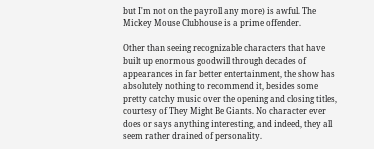but I'm not on the payroll any more) is awful. The Mickey Mouse Clubhouse is a prime offender.

Other than seeing recognizable characters that have built up enormous goodwill through decades of appearances in far better entertainment, the show has absolutely nothing to recommend it, besides some pretty catchy music over the opening and closing titles, courtesy of They Might Be Giants. No character ever does or says anything interesting, and indeed, they all seem rather drained of personality.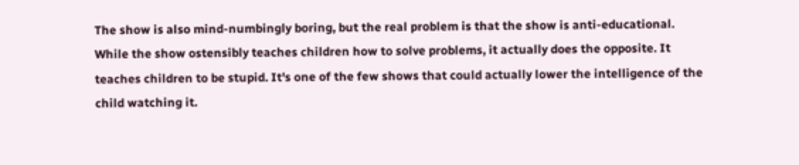The show is also mind-numbingly boring, but the real problem is that the show is anti-educational. While the show ostensibly teaches children how to solve problems, it actually does the opposite. It teaches children to be stupid. It's one of the few shows that could actually lower the intelligence of the child watching it.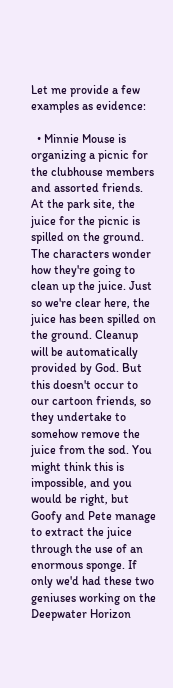Let me provide a few examples as evidence:

  • Minnie Mouse is organizing a picnic for the clubhouse members and assorted friends. At the park site, the juice for the picnic is spilled on the ground. The characters wonder how they're going to clean up the juice. Just so we're clear here, the juice has been spilled on the ground. Cleanup will be automatically provided by God. But this doesn't occur to our cartoon friends, so they undertake to somehow remove the juice from the sod. You might think this is impossible, and you would be right, but Goofy and Pete manage to extract the juice through the use of an enormous sponge. If only we'd had these two geniuses working on the Deepwater Horizon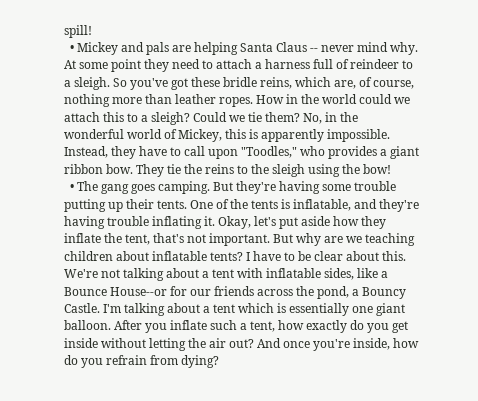spill!
  • Mickey and pals are helping Santa Claus -- never mind why. At some point they need to attach a harness full of reindeer to a sleigh. So you've got these bridle reins, which are, of course, nothing more than leather ropes. How in the world could we attach this to a sleigh? Could we tie them? No, in the wonderful world of Mickey, this is apparently impossible. Instead, they have to call upon "Toodles," who provides a giant ribbon bow. They tie the reins to the sleigh using the bow!
  • The gang goes camping. But they're having some trouble putting up their tents. One of the tents is inflatable, and they're having trouble inflating it. Okay, let's put aside how they inflate the tent, that's not important. But why are we teaching children about inflatable tents? I have to be clear about this. We're not talking about a tent with inflatable sides, like a Bounce House--or for our friends across the pond, a Bouncy Castle. I'm talking about a tent which is essentially one giant balloon. After you inflate such a tent, how exactly do you get inside without letting the air out? And once you're inside, how do you refrain from dying?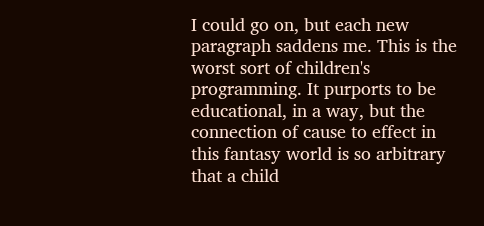I could go on, but each new paragraph saddens me. This is the worst sort of children's programming. It purports to be educational, in a way, but the connection of cause to effect in this fantasy world is so arbitrary that a child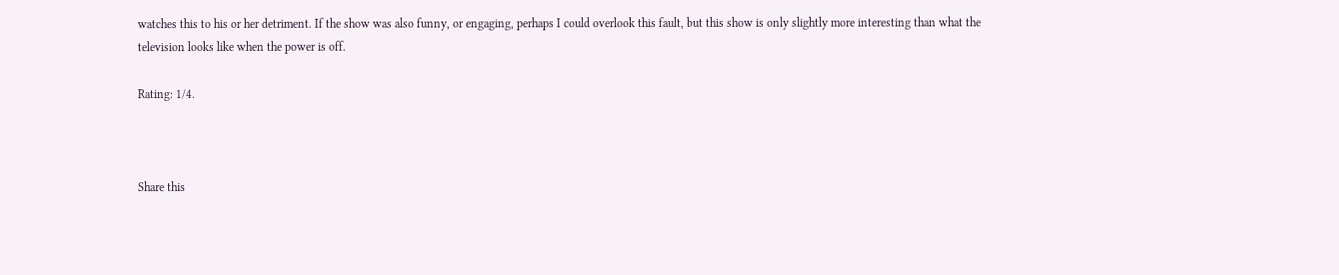watches this to his or her detriment. If the show was also funny, or engaging, perhaps I could overlook this fault, but this show is only slightly more interesting than what the television looks like when the power is off.

Rating: 1/4.



Share this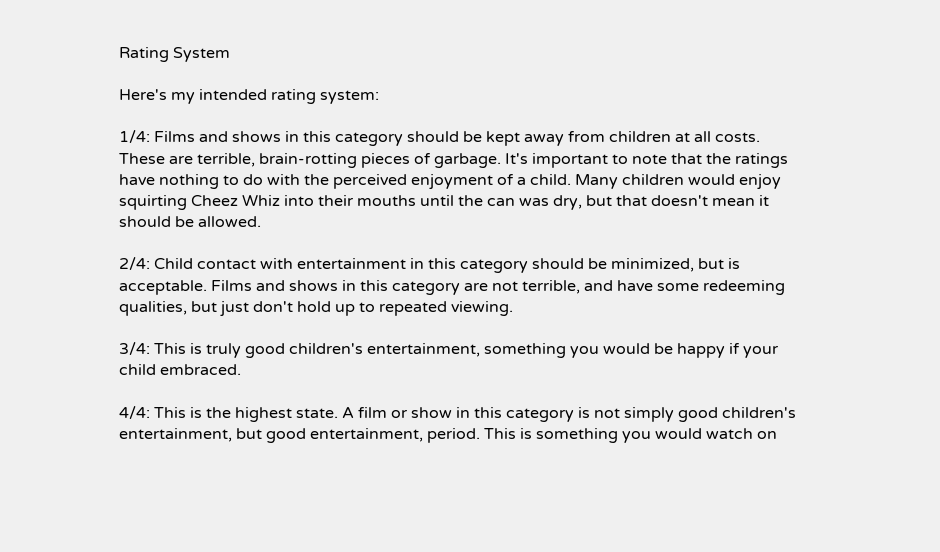Rating System

Here's my intended rating system:

1/4: Films and shows in this category should be kept away from children at all costs. These are terrible, brain-rotting pieces of garbage. It's important to note that the ratings have nothing to do with the perceived enjoyment of a child. Many children would enjoy squirting Cheez Whiz into their mouths until the can was dry, but that doesn't mean it should be allowed.

2/4: Child contact with entertainment in this category should be minimized, but is acceptable. Films and shows in this category are not terrible, and have some redeeming qualities, but just don't hold up to repeated viewing.

3/4: This is truly good children's entertainment, something you would be happy if your child embraced.

4/4: This is the highest state. A film or show in this category is not simply good children's entertainment, but good entertainment, period. This is something you would watch on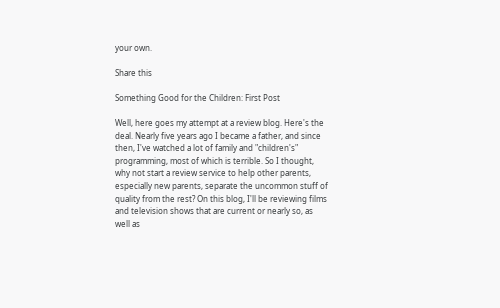your own.

Share this

Something Good for the Children: First Post

Well, here goes my attempt at a review blog. Here's the deal. Nearly five years ago I became a father, and since then, I've watched a lot of family and "children's" programming, most of which is terrible. So I thought, why not start a review service to help other parents, especially new parents, separate the uncommon stuff of quality from the rest? On this blog, I'll be reviewing films and television shows that are current or nearly so, as well as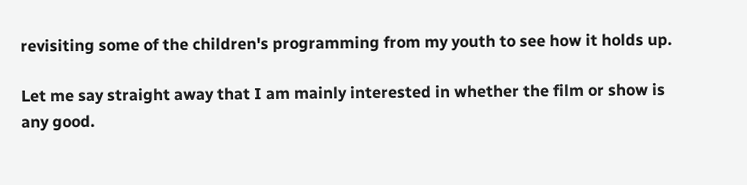revisiting some of the children's programming from my youth to see how it holds up.

Let me say straight away that I am mainly interested in whether the film or show is any good.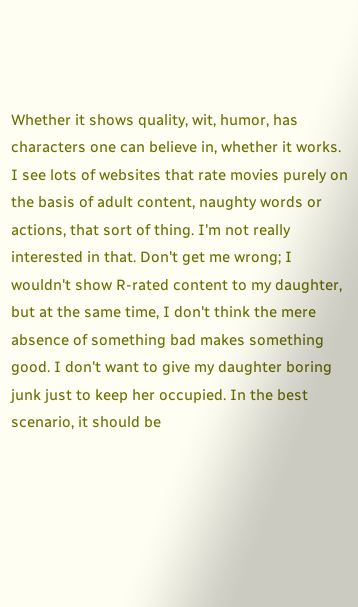Whether it shows quality, wit, humor, has characters one can believe in, whether it works. I see lots of websites that rate movies purely on the basis of adult content, naughty words or actions, that sort of thing. I'm not really interested in that. Don't get me wrong; I wouldn't show R-rated content to my daughter, but at the same time, I don't think the mere absence of something bad makes something good. I don't want to give my daughter boring junk just to keep her occupied. In the best scenario, it should be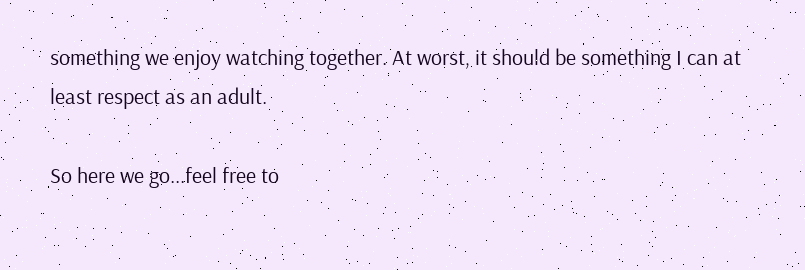something we enjoy watching together. At worst, it should be something I can at least respect as an adult.

So here we go...feel free to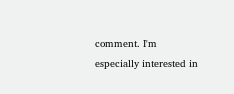comment. I'm especially interested in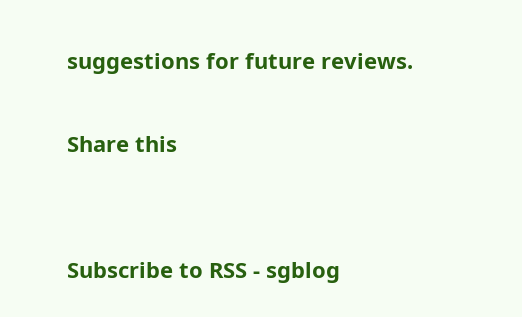suggestions for future reviews.

Share this


Subscribe to RSS - sgblog